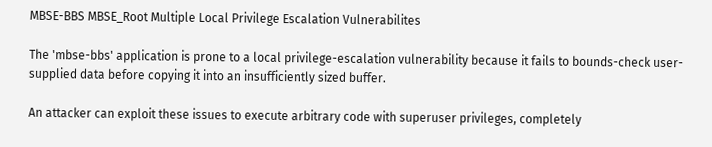MBSE-BBS MBSE_Root Multiple Local Privilege Escalation Vulnerabilites

The 'mbse-bbs' application is prone to a local privilege-escalation vulnerability because it fails to bounds-check user-supplied data before copying it into an insufficiently sized buffer.

An attacker can exploit these issues to execute arbitrary code with superuser privileges, completely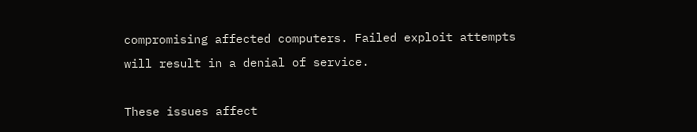compromising affected computers. Failed exploit attempts will result in a denial of service.

These issues affect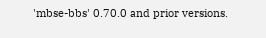'mbse-bbs' 0.70.0 and prior versions.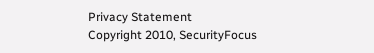Privacy Statement
Copyright 2010, SecurityFocus